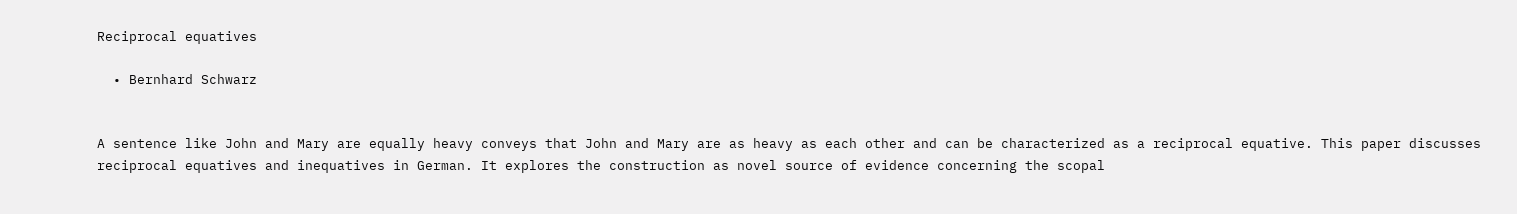Reciprocal equatives

  • Bernhard Schwarz


A sentence like John and Mary are equally heavy conveys that John and Mary are as heavy as each other and can be characterized as a reciprocal equative. This paper discusses reciprocal equatives and inequatives in German. It explores the construction as novel source of evidence concerning the scopal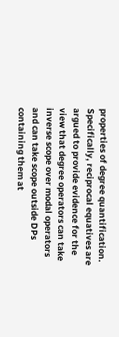properties of degree quantification. Specifically, reciprocal equatives are argued to provide evidence for the view that degree operators can take inverse scope over modal operators and can take scope outside DPs containing them at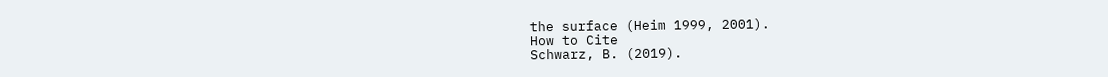the surface (Heim 1999, 2001).
How to Cite
Schwarz, B. (2019).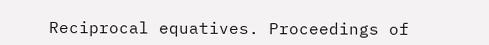Reciprocal equatives. Proceedings of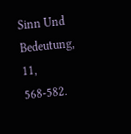Sinn Und Bedeutung, 11, 568-582.